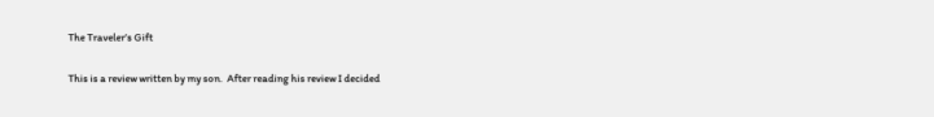The Traveler’s Gift

This is a review written by my son.  After reading his review I decided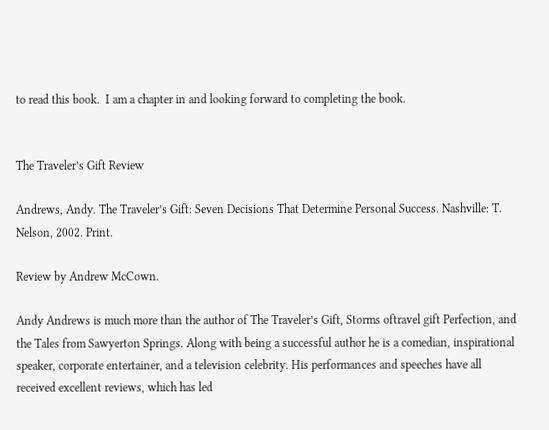to read this book.  I am a chapter in and looking forward to completing the book.


The Traveler’s Gift Review

Andrews, Andy. The Traveler’s Gift: Seven Decisions That Determine Personal Success. Nashville: T. Nelson, 2002. Print.

Review by Andrew McCown.

Andy Andrews is much more than the author of The Traveler’s Gift, Storms oftravel gift Perfection, and the Tales from Sawyerton Springs. Along with being a successful author he is a comedian, inspirational speaker, corporate entertainer, and a television celebrity. His performances and speeches have all received excellent reviews, which has led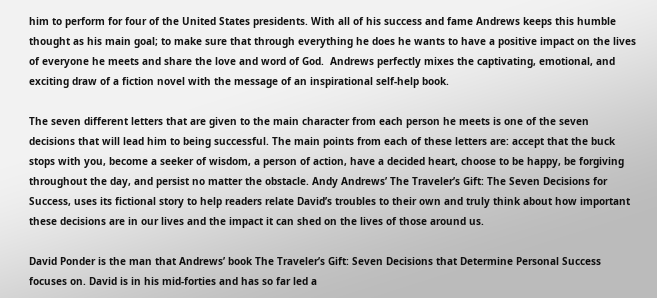him to perform for four of the United States presidents. With all of his success and fame Andrews keeps this humble thought as his main goal; to make sure that through everything he does he wants to have a positive impact on the lives of everyone he meets and share the love and word of God.  Andrews perfectly mixes the captivating, emotional, and exciting draw of a fiction novel with the message of an inspirational self-help book.

The seven different letters that are given to the main character from each person he meets is one of the seven decisions that will lead him to being successful. The main points from each of these letters are: accept that the buck stops with you, become a seeker of wisdom, a person of action, have a decided heart, choose to be happy, be forgiving throughout the day, and persist no matter the obstacle. Andy Andrews’ The Traveler’s Gift: The Seven Decisions for Success, uses its fictional story to help readers relate David’s troubles to their own and truly think about how important these decisions are in our lives and the impact it can shed on the lives of those around us.

David Ponder is the man that Andrews’ book The Traveler’s Gift: Seven Decisions that Determine Personal Success focuses on. David is in his mid-forties and has so far led a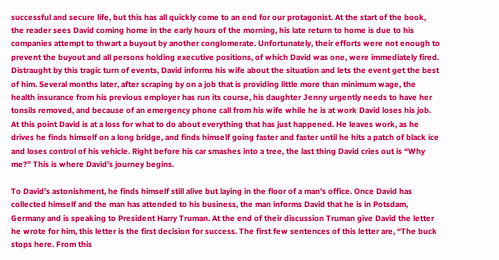successful and secure life, but this has all quickly come to an end for our protagonist. At the start of the book, the reader sees David coming home in the early hours of the morning, his late return to home is due to his companies attempt to thwart a buyout by another conglomerate. Unfortunately, their efforts were not enough to prevent the buyout and all persons holding executive positions, of which David was one, were immediately fired. Distraught by this tragic turn of events, David informs his wife about the situation and lets the event get the best of him. Several months later, after scraping by on a job that is providing little more than minimum wage, the health insurance from his previous employer has run its course, his daughter Jenny urgently needs to have her tonsils removed, and because of an emergency phone call from his wife while he is at work David loses his job. At this point David is at a loss for what to do about everything that has just happened. He leaves work, as he drives he finds himself on a long bridge, and finds himself going faster and faster until he hits a patch of black ice and loses control of his vehicle. Right before his car smashes into a tree, the last thing David cries out is “Why me?” This is where David’s journey begins.

To David’s astonishment, he finds himself still alive but laying in the floor of a man’s office. Once David has collected himself and the man has attended to his business, the man informs David that he is in Potsdam, Germany and is speaking to President Harry Truman. At the end of their discussion Truman give David the letter he wrote for him, this letter is the first decision for success. The first few sentences of this letter are, “The buck stops here. From this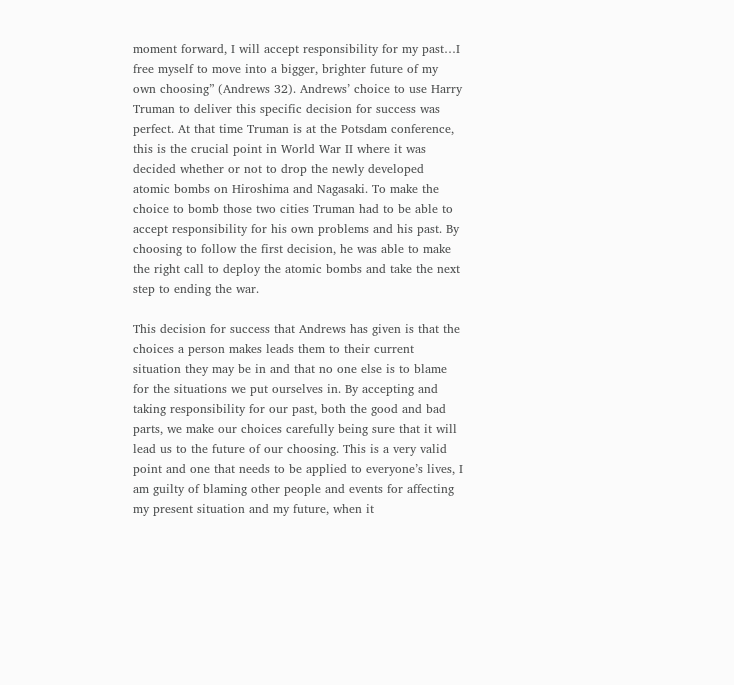moment forward, I will accept responsibility for my past…I free myself to move into a bigger, brighter future of my own choosing” (Andrews 32). Andrews’ choice to use Harry Truman to deliver this specific decision for success was perfect. At that time Truman is at the Potsdam conference, this is the crucial point in World War II where it was decided whether or not to drop the newly developed atomic bombs on Hiroshima and Nagasaki. To make the choice to bomb those two cities Truman had to be able to accept responsibility for his own problems and his past. By choosing to follow the first decision, he was able to make the right call to deploy the atomic bombs and take the next step to ending the war.

This decision for success that Andrews has given is that the choices a person makes leads them to their current situation they may be in and that no one else is to blame for the situations we put ourselves in. By accepting and taking responsibility for our past, both the good and bad parts, we make our choices carefully being sure that it will lead us to the future of our choosing. This is a very valid point and one that needs to be applied to everyone’s lives, I am guilty of blaming other people and events for affecting my present situation and my future, when it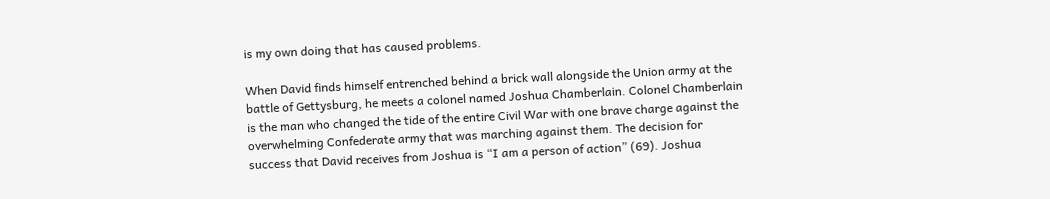is my own doing that has caused problems.

When David finds himself entrenched behind a brick wall alongside the Union army at the battle of Gettysburg, he meets a colonel named Joshua Chamberlain. Colonel Chamberlain is the man who changed the tide of the entire Civil War with one brave charge against the overwhelming Confederate army that was marching against them. The decision for success that David receives from Joshua is “I am a person of action” (69). Joshua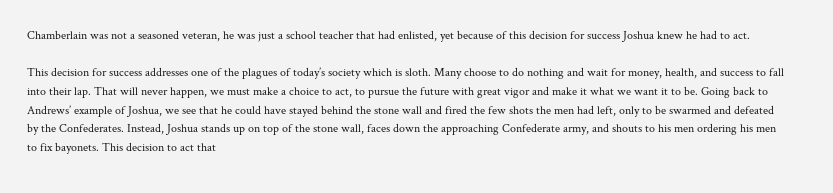Chamberlain was not a seasoned veteran, he was just a school teacher that had enlisted, yet because of this decision for success Joshua knew he had to act.

This decision for success addresses one of the plagues of today’s society which is sloth. Many choose to do nothing and wait for money, health, and success to fall into their lap. That will never happen, we must make a choice to act, to pursue the future with great vigor and make it what we want it to be. Going back to Andrews’ example of Joshua, we see that he could have stayed behind the stone wall and fired the few shots the men had left, only to be swarmed and defeated by the Confederates. Instead, Joshua stands up on top of the stone wall, faces down the approaching Confederate army, and shouts to his men ordering his men to fix bayonets. This decision to act that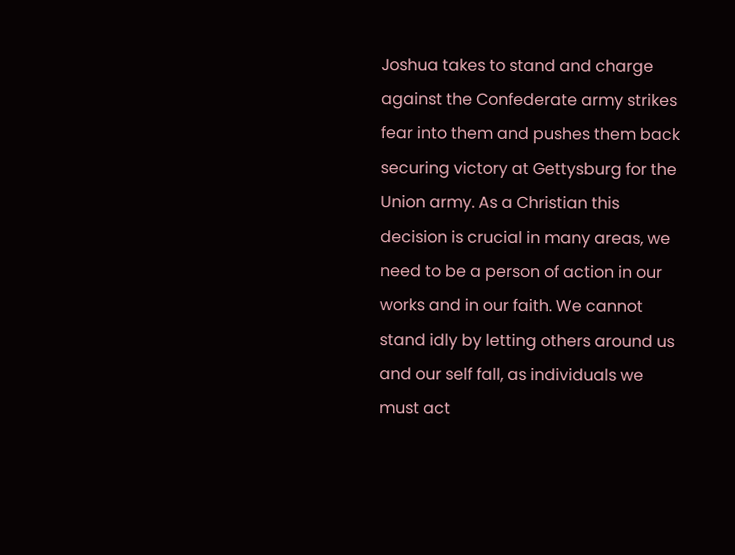Joshua takes to stand and charge against the Confederate army strikes fear into them and pushes them back securing victory at Gettysburg for the Union army. As a Christian this decision is crucial in many areas, we need to be a person of action in our works and in our faith. We cannot stand idly by letting others around us and our self fall, as individuals we must act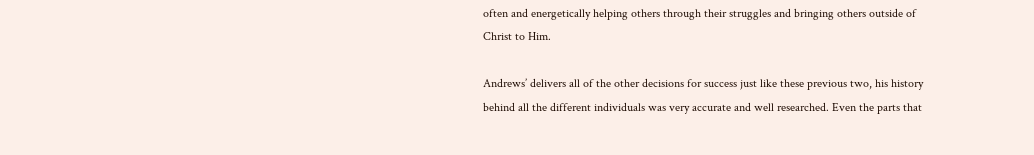often and energetically helping others through their struggles and bringing others outside of Christ to Him.

Andrews’ delivers all of the other decisions for success just like these previous two, his history behind all the different individuals was very accurate and well researched. Even the parts that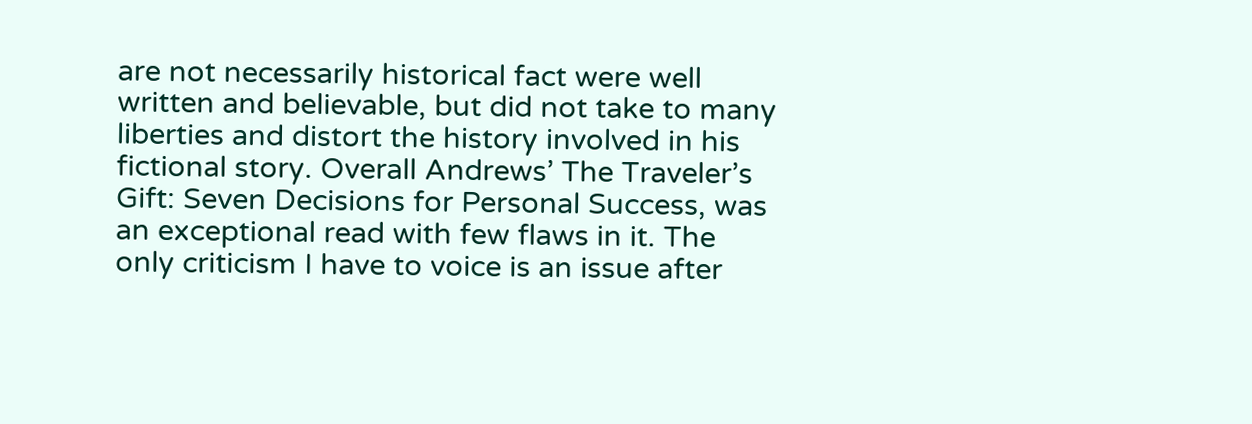are not necessarily historical fact were well written and believable, but did not take to many liberties and distort the history involved in his fictional story. Overall Andrews’ The Traveler’s Gift: Seven Decisions for Personal Success, was an exceptional read with few flaws in it. The only criticism I have to voice is an issue after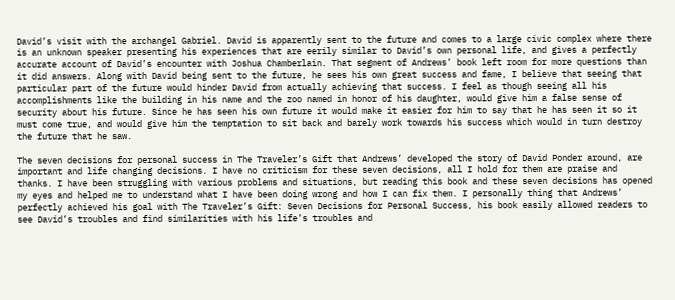David’s visit with the archangel Gabriel. David is apparently sent to the future and comes to a large civic complex where there is an unknown speaker presenting his experiences that are eerily similar to David’s own personal life, and gives a perfectly accurate account of David’s encounter with Joshua Chamberlain. That segment of Andrews’ book left room for more questions than it did answers. Along with David being sent to the future, he sees his own great success and fame, I believe that seeing that particular part of the future would hinder David from actually achieving that success. I feel as though seeing all his accomplishments like the building in his name and the zoo named in honor of his daughter, would give him a false sense of security about his future. Since he has seen his own future it would make it easier for him to say that he has seen it so it must come true, and would give him the temptation to sit back and barely work towards his success which would in turn destroy the future that he saw.

The seven decisions for personal success in The Traveler’s Gift that Andrews’ developed the story of David Ponder around, are important and life changing decisions. I have no criticism for these seven decisions, all I hold for them are praise and thanks. I have been struggling with various problems and situations, but reading this book and these seven decisions has opened my eyes and helped me to understand what I have been doing wrong and how I can fix them. I personally thing that Andrews’ perfectly achieved his goal with The Traveler’s Gift: Seven Decisions for Personal Success, his book easily allowed readers to see David’s troubles and find similarities with his life’s troubles and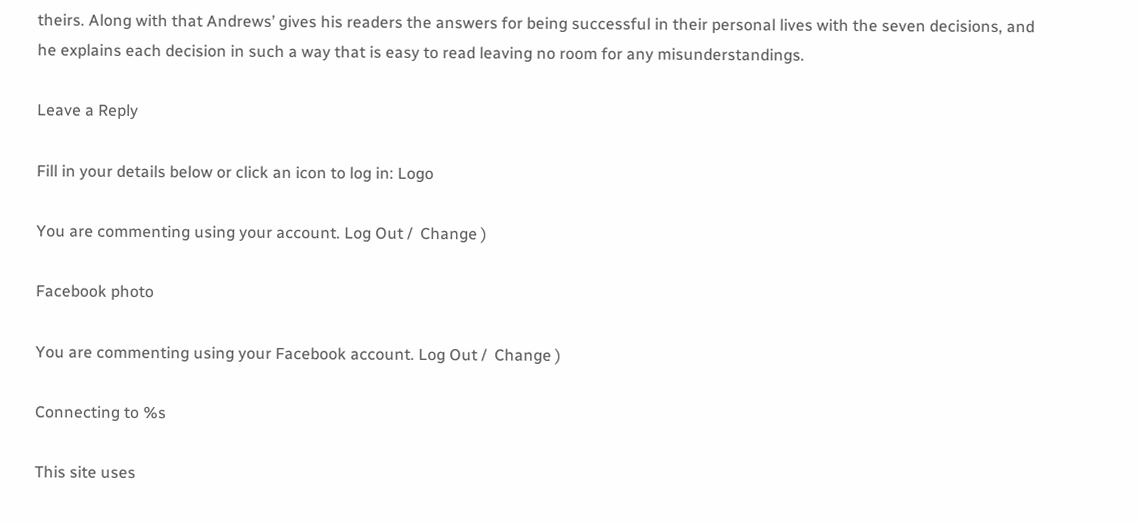theirs. Along with that Andrews’ gives his readers the answers for being successful in their personal lives with the seven decisions, and he explains each decision in such a way that is easy to read leaving no room for any misunderstandings.

Leave a Reply

Fill in your details below or click an icon to log in: Logo

You are commenting using your account. Log Out /  Change )

Facebook photo

You are commenting using your Facebook account. Log Out /  Change )

Connecting to %s

This site uses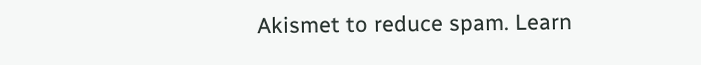Akismet to reduce spam. Learn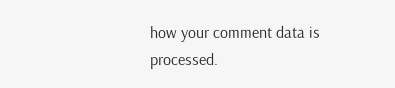how your comment data is processed.